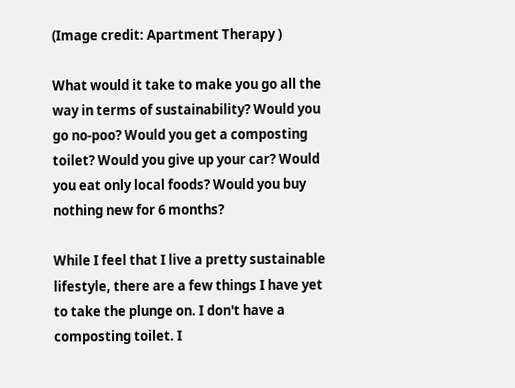(Image credit: Apartment Therapy )

What would it take to make you go all the way in terms of sustainability? Would you go no-poo? Would you get a composting toilet? Would you give up your car? Would you eat only local foods? Would you buy nothing new for 6 months?

While I feel that I live a pretty sustainable lifestyle, there are a few things I have yet to take the plunge on. I don't have a composting toilet. I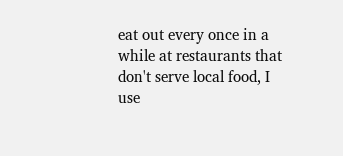eat out every once in a while at restaurants that don't serve local food, I use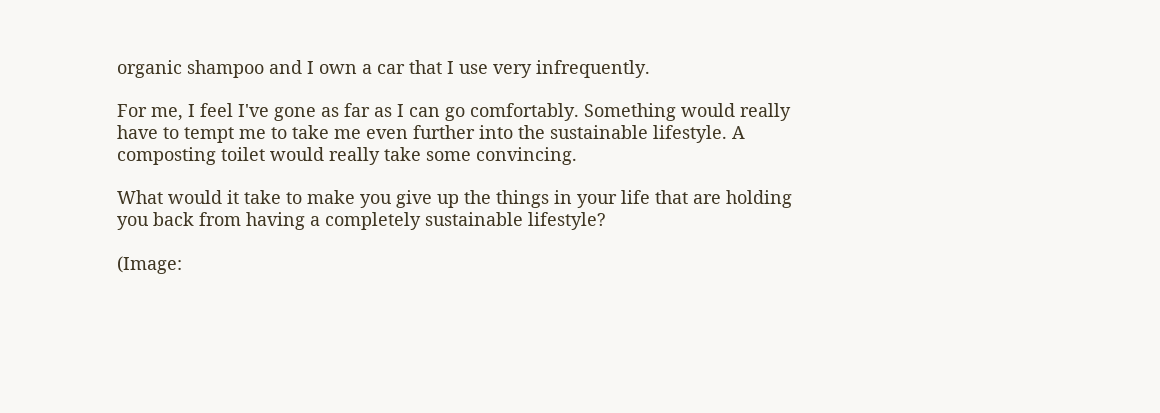organic shampoo and I own a car that I use very infrequently.

For me, I feel I've gone as far as I can go comfortably. Something would really have to tempt me to take me even further into the sustainable lifestyle. A composting toilet would really take some convincing.

What would it take to make you give up the things in your life that are holding you back from having a completely sustainable lifestyle?

(Image: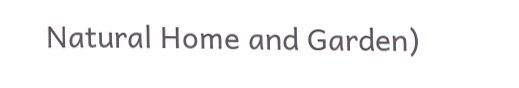Natural Home and Garden)